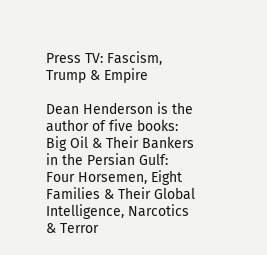Press TV: Fascism, Trump & Empire

Dean Henderson is the author of five books: Big Oil & Their Bankers in the Persian Gulf: Four Horsemen, Eight Families & Their Global Intelligence, Narcotics & Terror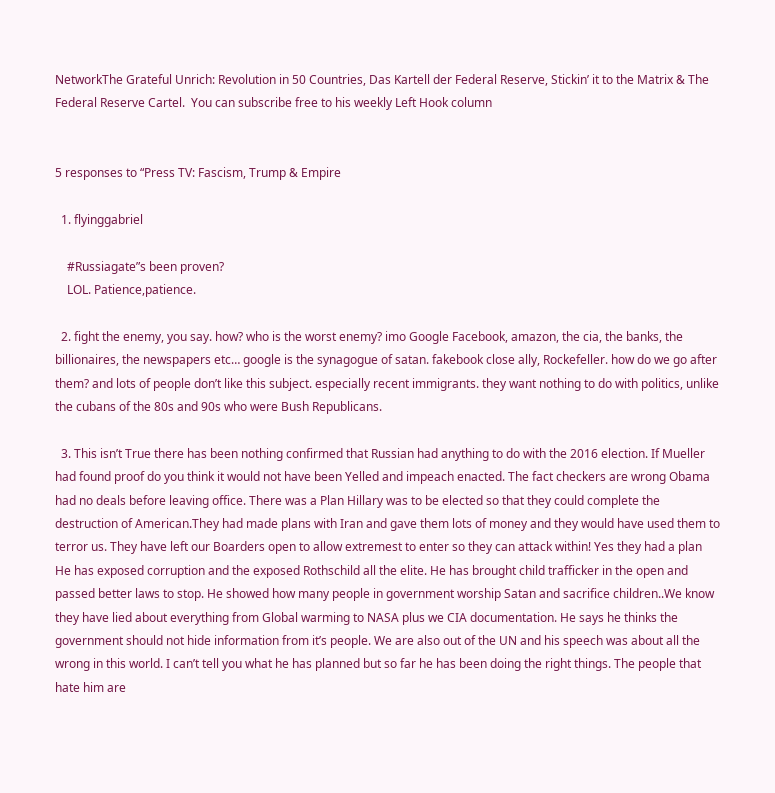NetworkThe Grateful Unrich: Revolution in 50 Countries, Das Kartell der Federal Reserve, Stickin’ it to the Matrix & The Federal Reserve Cartel.  You can subscribe free to his weekly Left Hook column


5 responses to “Press TV: Fascism, Trump & Empire

  1. flyinggabriel

    #Russiagate”s been proven?
    LOL. Patience,patience.

  2. fight the enemy, you say. how? who is the worst enemy? imo Google Facebook, amazon, the cia, the banks, the billionaires, the newspapers etc… google is the synagogue of satan. fakebook close ally, Rockefeller. how do we go after them? and lots of people don’t like this subject. especially recent immigrants. they want nothing to do with politics, unlike the cubans of the 80s and 90s who were Bush Republicans.

  3. This isn’t True there has been nothing confirmed that Russian had anything to do with the 2016 election. If Mueller had found proof do you think it would not have been Yelled and impeach enacted. The fact checkers are wrong Obama had no deals before leaving office. There was a Plan Hillary was to be elected so that they could complete the destruction of American.They had made plans with Iran and gave them lots of money and they would have used them to terror us. They have left our Boarders open to allow extremest to enter so they can attack within! Yes they had a plan He has exposed corruption and the exposed Rothschild all the elite. He has brought child trafficker in the open and passed better laws to stop. He showed how many people in government worship Satan and sacrifice children..We know they have lied about everything from Global warming to NASA plus we CIA documentation. He says he thinks the government should not hide information from it’s people. We are also out of the UN and his speech was about all the wrong in this world. I can’t tell you what he has planned but so far he has been doing the right things. The people that hate him are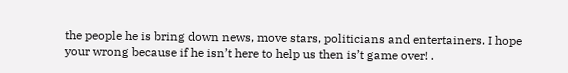the people he is bring down news, move stars, politicians and entertainers. I hope your wrong because if he isn’t here to help us then is’t game over! .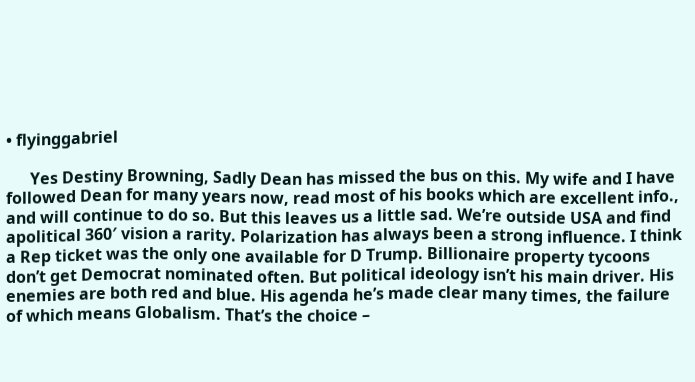• flyinggabriel

      Yes Destiny Browning, Sadly Dean has missed the bus on this. My wife and I have followed Dean for many years now, read most of his books which are excellent info., and will continue to do so. But this leaves us a little sad. We’re outside USA and find apolitical 360′ vision a rarity. Polarization has always been a strong influence. I think a Rep ticket was the only one available for D Trump. Billionaire property tycoons don’t get Democrat nominated often. But political ideology isn’t his main driver. His enemies are both red and blue. His agenda he’s made clear many times, the failure of which means Globalism. That’s the choice –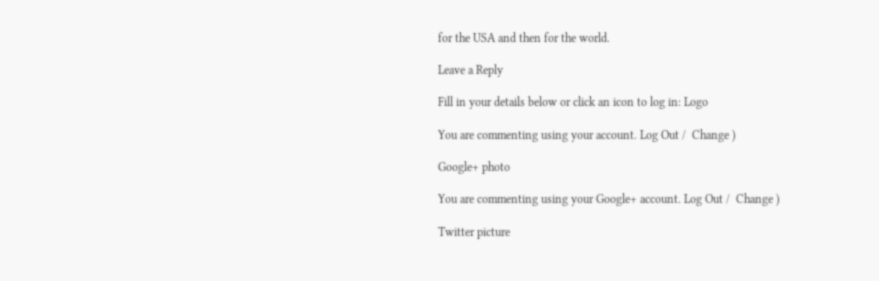for the USA and then for the world.

Leave a Reply

Fill in your details below or click an icon to log in: Logo

You are commenting using your account. Log Out /  Change )

Google+ photo

You are commenting using your Google+ account. Log Out /  Change )

Twitter picture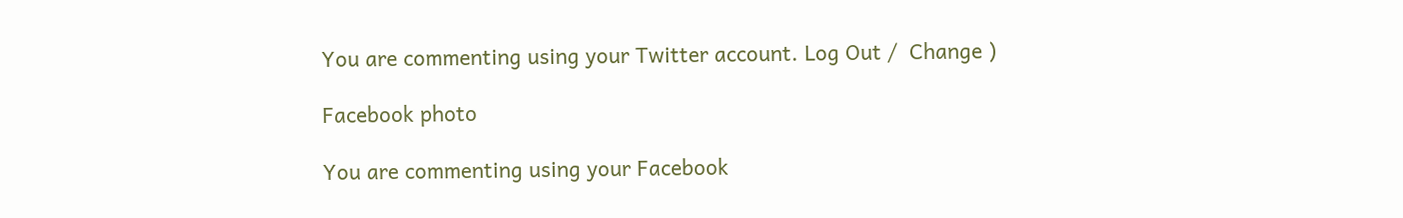You are commenting using your Twitter account. Log Out /  Change )

Facebook photo

You are commenting using your Facebook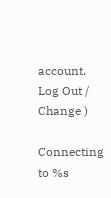account. Log Out /  Change )

Connecting to %s